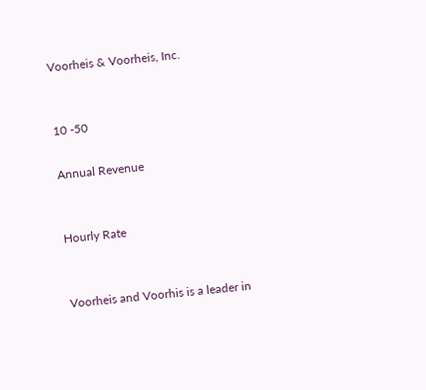Voorheis & Voorheis, Inc.


10 -50

Annual Revenue


Hourly Rate


Voorheis and Voorhis is a leader in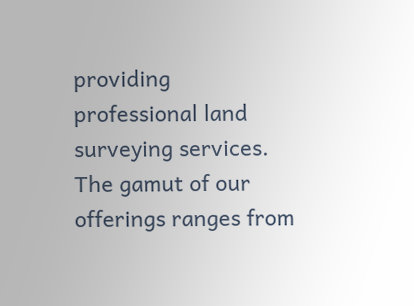providing professional land surveying services. The gamut of our offerings ranges from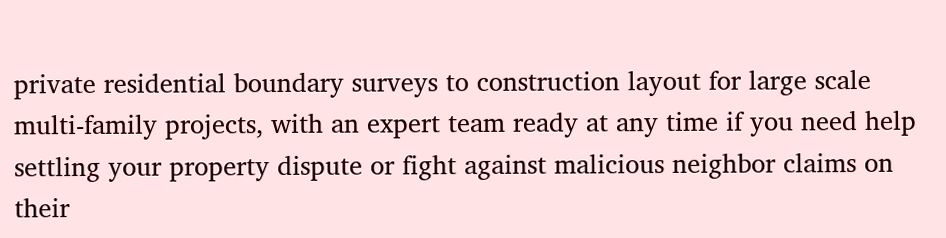private residential boundary surveys to construction layout for large scale multi-family projects, with an expert team ready at any time if you need help settling your property dispute or fight against malicious neighbor claims on their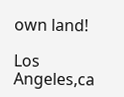own land!

Los Angeles,ca